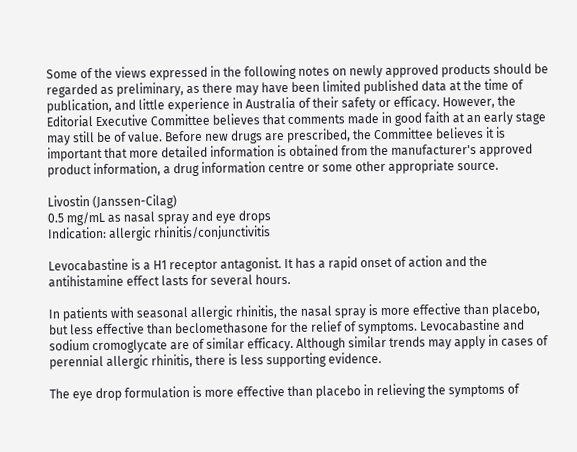Some of the views expressed in the following notes on newly approved products should be regarded as preliminary, as there may have been limited published data at the time of publication, and little experience in Australia of their safety or efficacy. However, the Editorial Executive Committee believes that comments made in good faith at an early stage may still be of value. Before new drugs are prescribed, the Committee believes it is important that more detailed information is obtained from the manufacturer's approved product information, a drug information centre or some other appropriate source.

Livostin (Janssen-Cilag)
0.5 mg/mL as nasal spray and eye drops
Indication: allergic rhinitis/conjunctivitis

Levocabastine is a H1 receptor antagonist. It has a rapid onset of action and the antihistamine effect lasts for several hours.

In patients with seasonal allergic rhinitis, the nasal spray is more effective than placebo, but less effective than beclomethasone for the relief of symptoms. Levocabastine and sodium cromoglycate are of similar efficacy. Although similar trends may apply in cases of perennial allergic rhinitis, there is less supporting evidence.

The eye drop formulation is more effective than placebo in relieving the symptoms of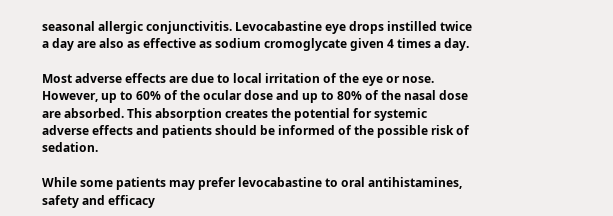seasonal allergic conjunctivitis. Levocabastine eye drops instilled twice a day are also as effective as sodium cromoglycate given 4 times a day.

Most adverse effects are due to local irritation of the eye or nose. However, up to 60% of the ocular dose and up to 80% of the nasal dose are absorbed. This absorption creates the potential for systemic adverse effects and patients should be informed of the possible risk of sedation.

While some patients may prefer levocabastine to oral antihistamines, safety and efficacy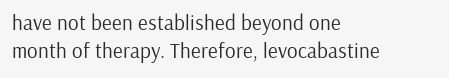have not been established beyond one month of therapy. Therefore, levocabastine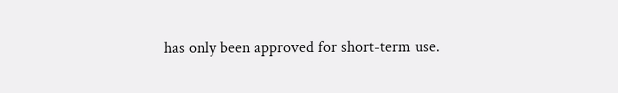has only been approved for short-term use.